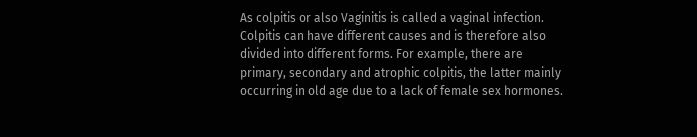As colpitis or also Vaginitis is called a vaginal infection. Colpitis can have different causes and is therefore also divided into different forms. For example, there are primary, secondary and atrophic colpitis, the latter mainly occurring in old age due to a lack of female sex hormones.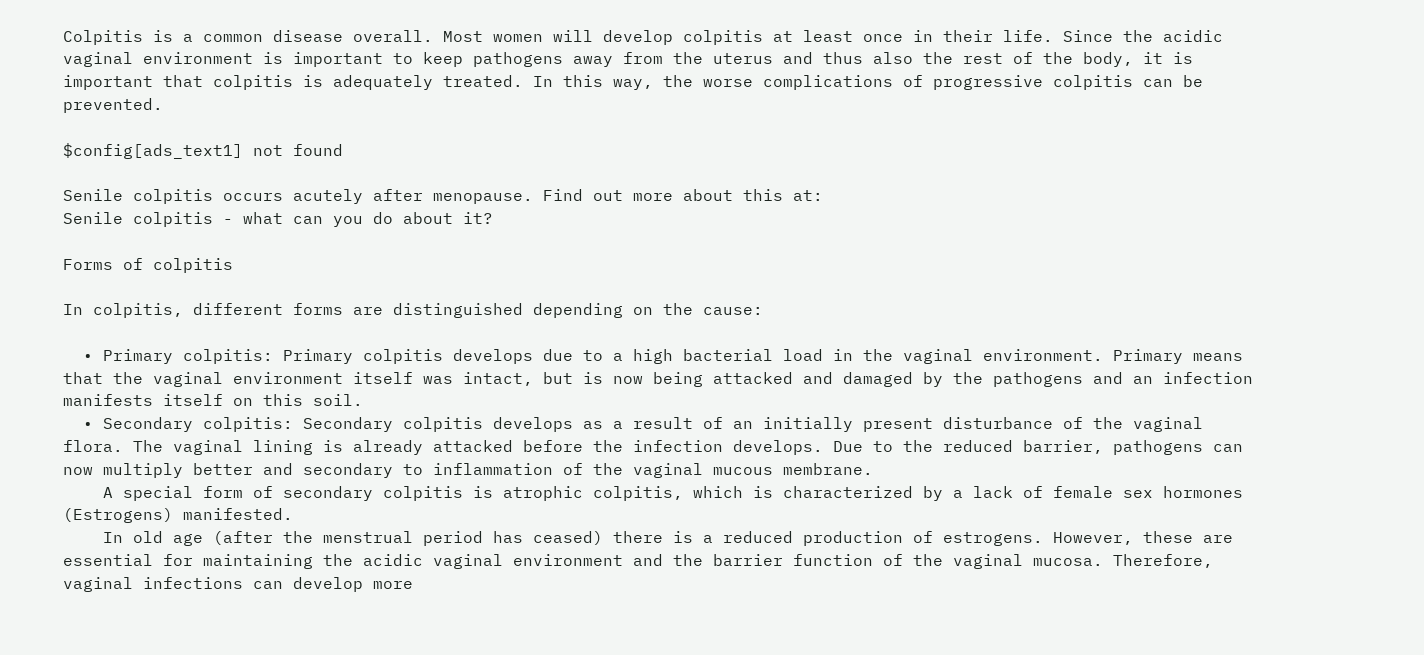Colpitis is a common disease overall. Most women will develop colpitis at least once in their life. Since the acidic vaginal environment is important to keep pathogens away from the uterus and thus also the rest of the body, it is important that colpitis is adequately treated. In this way, the worse complications of progressive colpitis can be prevented.

$config[ads_text1] not found

Senile colpitis occurs acutely after menopause. Find out more about this at:
Senile colpitis - what can you do about it?

Forms of colpitis

In colpitis, different forms are distinguished depending on the cause:

  • Primary colpitis: Primary colpitis develops due to a high bacterial load in the vaginal environment. Primary means that the vaginal environment itself was intact, but is now being attacked and damaged by the pathogens and an infection manifests itself on this soil.
  • Secondary colpitis: Secondary colpitis develops as a result of an initially present disturbance of the vaginal flora. The vaginal lining is already attacked before the infection develops. Due to the reduced barrier, pathogens can now multiply better and secondary to inflammation of the vaginal mucous membrane.
    A special form of secondary colpitis is atrophic colpitis, which is characterized by a lack of female sex hormones (Estrogens) manifested.
    In old age (after the menstrual period has ceased) there is a reduced production of estrogens. However, these are essential for maintaining the acidic vaginal environment and the barrier function of the vaginal mucosa. Therefore, vaginal infections can develop more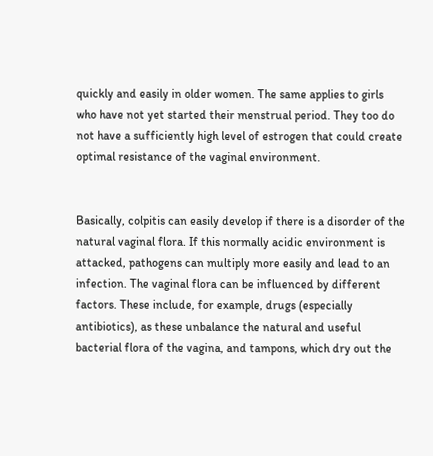quickly and easily in older women. The same applies to girls who have not yet started their menstrual period. They too do not have a sufficiently high level of estrogen that could create optimal resistance of the vaginal environment.


Basically, colpitis can easily develop if there is a disorder of the natural vaginal flora. If this normally acidic environment is attacked, pathogens can multiply more easily and lead to an infection. The vaginal flora can be influenced by different factors. These include, for example, drugs (especially antibiotics), as these unbalance the natural and useful bacterial flora of the vagina, and tampons, which dry out the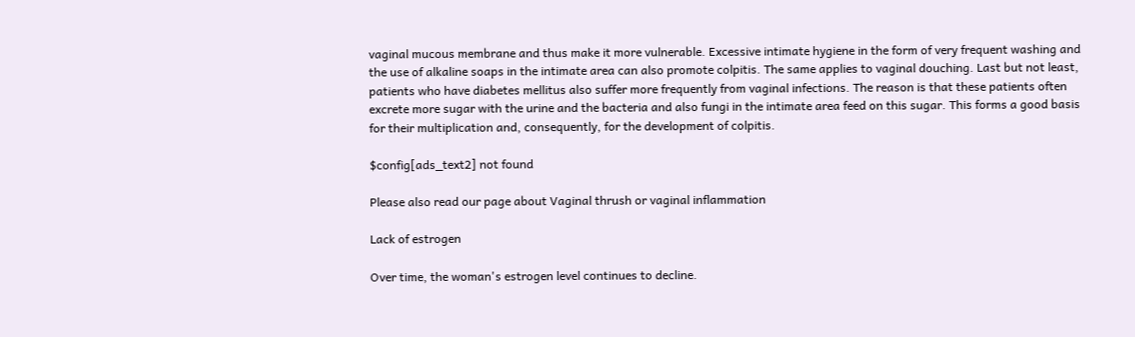vaginal mucous membrane and thus make it more vulnerable. Excessive intimate hygiene in the form of very frequent washing and the use of alkaline soaps in the intimate area can also promote colpitis. The same applies to vaginal douching. Last but not least, patients who have diabetes mellitus also suffer more frequently from vaginal infections. The reason is that these patients often excrete more sugar with the urine and the bacteria and also fungi in the intimate area feed on this sugar. This forms a good basis for their multiplication and, consequently, for the development of colpitis.

$config[ads_text2] not found

Please also read our page about Vaginal thrush or vaginal inflammation

Lack of estrogen

Over time, the woman's estrogen level continues to decline.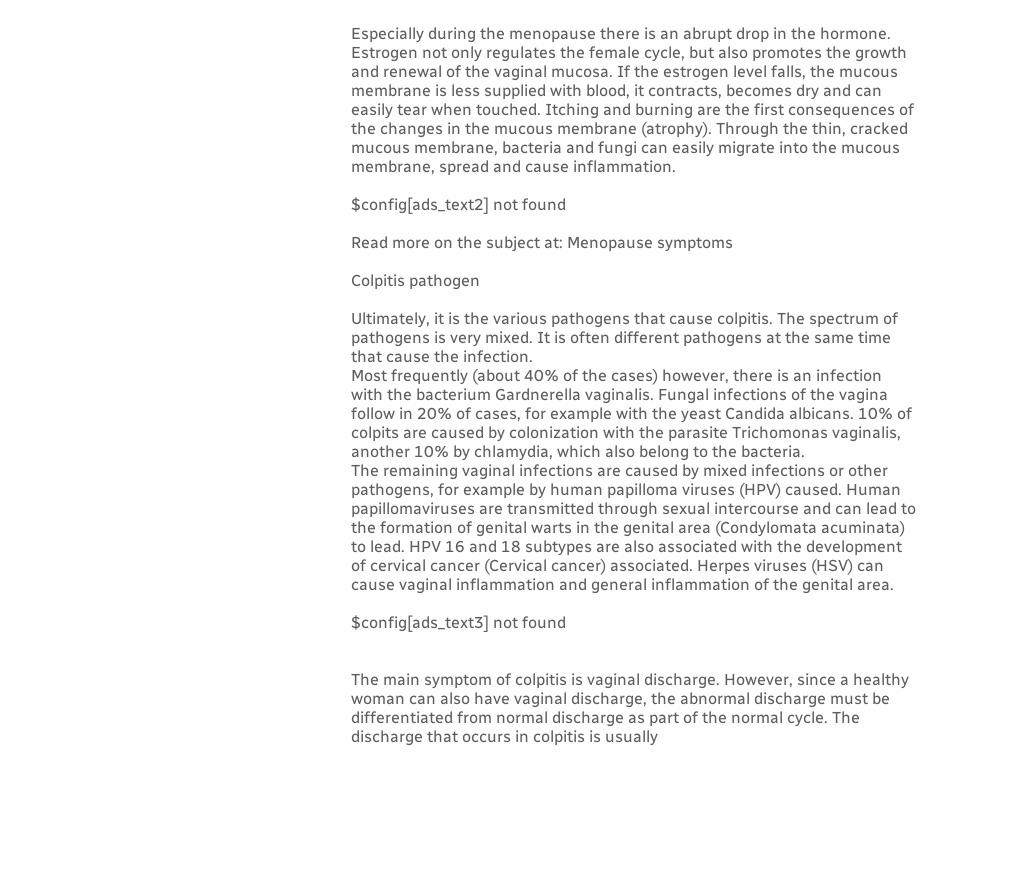Especially during the menopause there is an abrupt drop in the hormone. Estrogen not only regulates the female cycle, but also promotes the growth and renewal of the vaginal mucosa. If the estrogen level falls, the mucous membrane is less supplied with blood, it contracts, becomes dry and can easily tear when touched. Itching and burning are the first consequences of the changes in the mucous membrane (atrophy). Through the thin, cracked mucous membrane, bacteria and fungi can easily migrate into the mucous membrane, spread and cause inflammation.

$config[ads_text2] not found

Read more on the subject at: Menopause symptoms

Colpitis pathogen

Ultimately, it is the various pathogens that cause colpitis. The spectrum of pathogens is very mixed. It is often different pathogens at the same time that cause the infection.
Most frequently (about 40% of the cases) however, there is an infection with the bacterium Gardnerella vaginalis. Fungal infections of the vagina follow in 20% of cases, for example with the yeast Candida albicans. 10% of colpits are caused by colonization with the parasite Trichomonas vaginalis, another 10% by chlamydia, which also belong to the bacteria.
The remaining vaginal infections are caused by mixed infections or other pathogens, for example by human papilloma viruses (HPV) caused. Human papillomaviruses are transmitted through sexual intercourse and can lead to the formation of genital warts in the genital area (Condylomata acuminata) to lead. HPV 16 and 18 subtypes are also associated with the development of cervical cancer (Cervical cancer) associated. Herpes viruses (HSV) can cause vaginal inflammation and general inflammation of the genital area.

$config[ads_text3] not found


The main symptom of colpitis is vaginal discharge. However, since a healthy woman can also have vaginal discharge, the abnormal discharge must be differentiated from normal discharge as part of the normal cycle. The discharge that occurs in colpitis is usually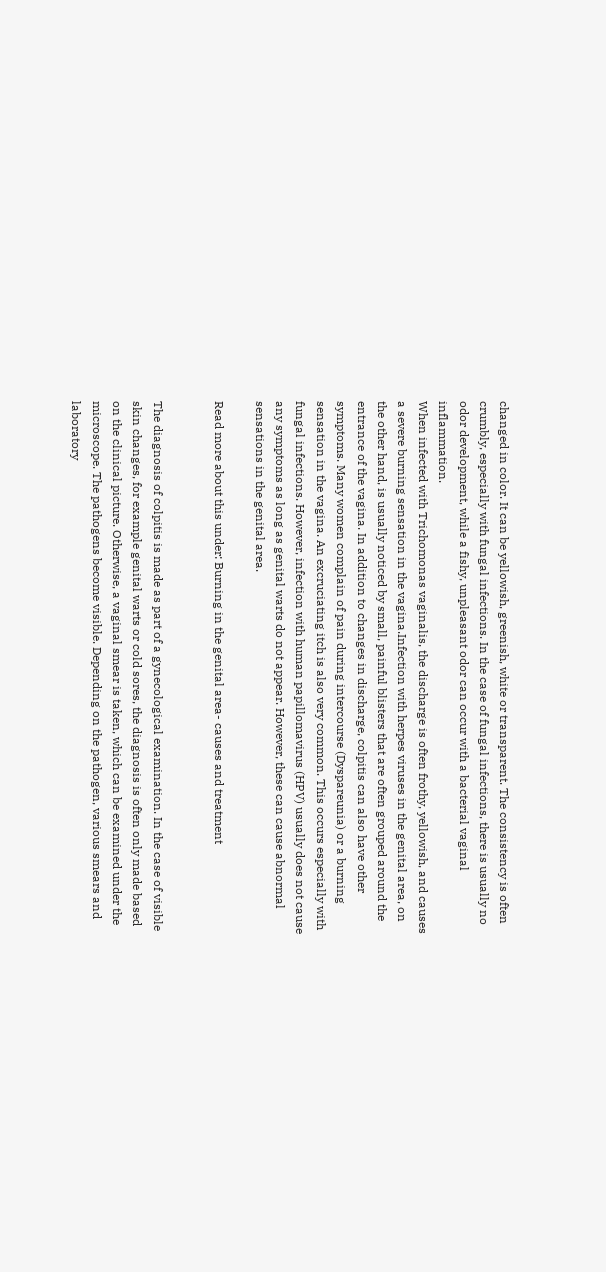changed in color. It can be yellowish, greenish, white or transparent. The consistency is often crumbly, especially with fungal infections. In the case of fungal infections, there is usually no odor development, while a fishy, unpleasant odor can occur with a bacterial vaginal inflammation.
When infected with Trichomonas vaginalis, the discharge is often frothy, yellowish, and causes a severe burning sensation in the vagina.Infection with herpes viruses in the genital area, on the other hand, is usually noticed by small, painful blisters that are often grouped around the entrance of the vagina. In addition to changes in discharge, colpitis can also have other symptoms. Many women complain of pain during intercourse (Dyspareunia) or a burning sensation in the vagina. An excruciating itch is also very common. This occurs especially with fungal infections. However, infection with human papillomavirus (HPV) usually does not cause any symptoms as long as genital warts do not appear. However, these can cause abnormal sensations in the genital area.

Read more about this under: Burning in the genital area- causes and treatment


The diagnosis of colpitis is made as part of a gynecological examination. In the case of visible skin changes, for example genital warts or cold sores, the diagnosis is often only made based on the clinical picture. Otherwise, a vaginal smear is taken, which can be examined under the microscope. The pathogens become visible. Depending on the pathogen, various smears and laboratory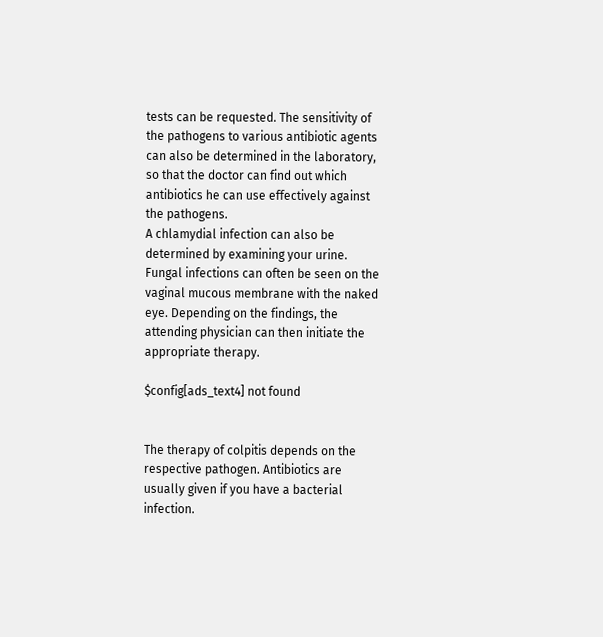tests can be requested. The sensitivity of the pathogens to various antibiotic agents can also be determined in the laboratory, so that the doctor can find out which antibiotics he can use effectively against the pathogens.
A chlamydial infection can also be determined by examining your urine. Fungal infections can often be seen on the vaginal mucous membrane with the naked eye. Depending on the findings, the attending physician can then initiate the appropriate therapy.

$config[ads_text4] not found


The therapy of colpitis depends on the respective pathogen. Antibiotics are usually given if you have a bacterial infection.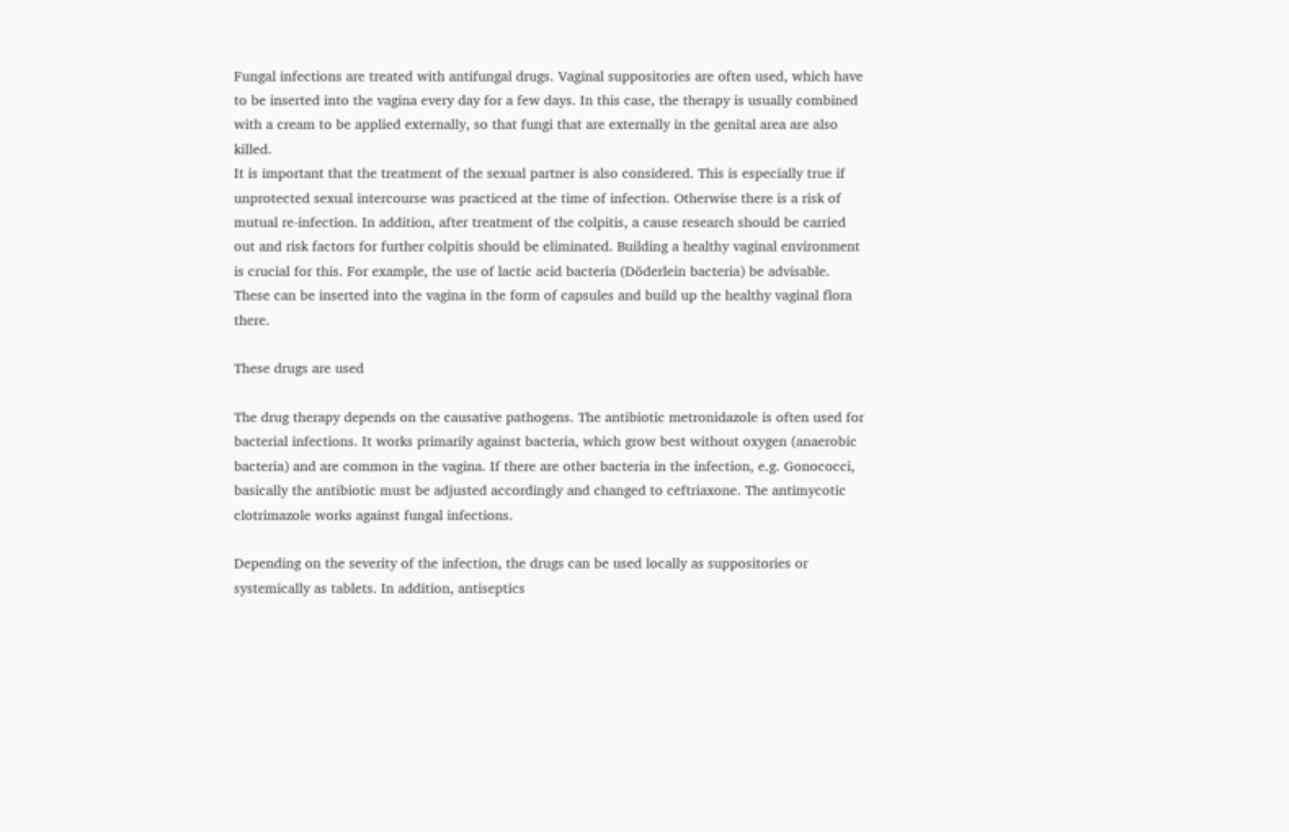Fungal infections are treated with antifungal drugs. Vaginal suppositories are often used, which have to be inserted into the vagina every day for a few days. In this case, the therapy is usually combined with a cream to be applied externally, so that fungi that are externally in the genital area are also killed.
It is important that the treatment of the sexual partner is also considered. This is especially true if unprotected sexual intercourse was practiced at the time of infection. Otherwise there is a risk of mutual re-infection. In addition, after treatment of the colpitis, a cause research should be carried out and risk factors for further colpitis should be eliminated. Building a healthy vaginal environment is crucial for this. For example, the use of lactic acid bacteria (Döderlein bacteria) be advisable. These can be inserted into the vagina in the form of capsules and build up the healthy vaginal flora there.

These drugs are used

The drug therapy depends on the causative pathogens. The antibiotic metronidazole is often used for bacterial infections. It works primarily against bacteria, which grow best without oxygen (anaerobic bacteria) and are common in the vagina. If there are other bacteria in the infection, e.g. Gonococci, basically the antibiotic must be adjusted accordingly and changed to ceftriaxone. The antimycotic clotrimazole works against fungal infections.

Depending on the severity of the infection, the drugs can be used locally as suppositories or systemically as tablets. In addition, antiseptics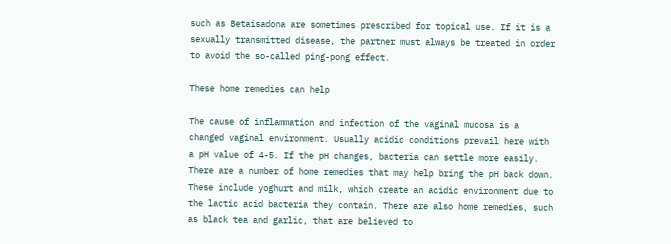such as Betaisadona are sometimes prescribed for topical use. If it is a sexually transmitted disease, the partner must always be treated in order to avoid the so-called ping-pong effect.

These home remedies can help

The cause of inflammation and infection of the vaginal mucosa is a changed vaginal environment. Usually acidic conditions prevail here with a pH value of 4-5. If the pH changes, bacteria can settle more easily. There are a number of home remedies that may help bring the pH back down. These include yoghurt and milk, which create an acidic environment due to the lactic acid bacteria they contain. There are also home remedies, such as black tea and garlic, that are believed to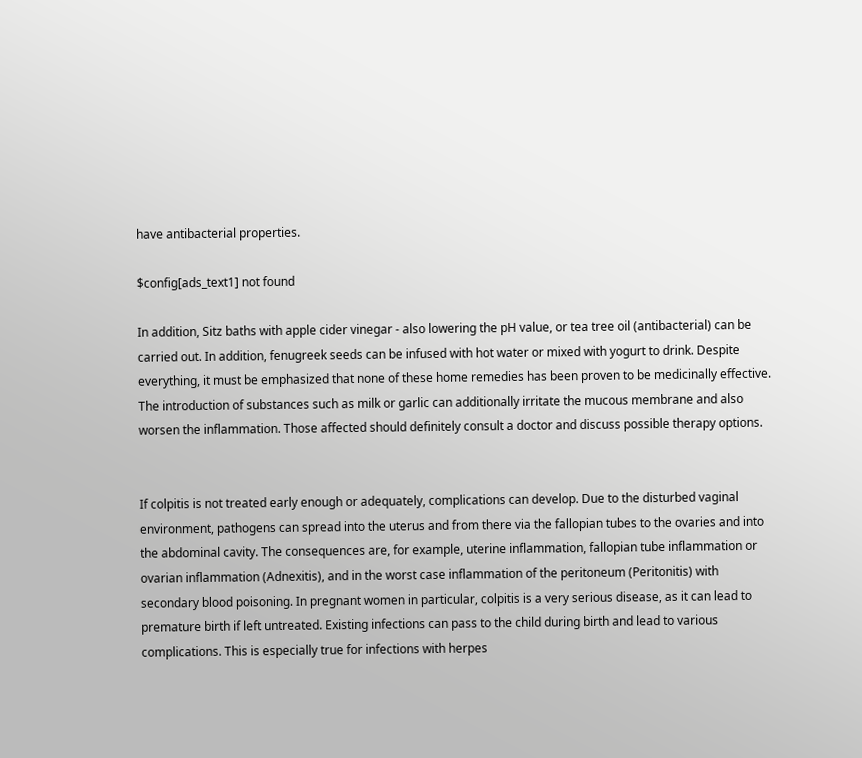have antibacterial properties.

$config[ads_text1] not found

In addition, Sitz baths with apple cider vinegar - also lowering the pH value, or tea tree oil (antibacterial) can be carried out. In addition, fenugreek seeds can be infused with hot water or mixed with yogurt to drink. Despite everything, it must be emphasized that none of these home remedies has been proven to be medicinally effective. The introduction of substances such as milk or garlic can additionally irritate the mucous membrane and also worsen the inflammation. Those affected should definitely consult a doctor and discuss possible therapy options.


If colpitis is not treated early enough or adequately, complications can develop. Due to the disturbed vaginal environment, pathogens can spread into the uterus and from there via the fallopian tubes to the ovaries and into the abdominal cavity. The consequences are, for example, uterine inflammation, fallopian tube inflammation or ovarian inflammation (Adnexitis), and in the worst case inflammation of the peritoneum (Peritonitis) with secondary blood poisoning. In pregnant women in particular, colpitis is a very serious disease, as it can lead to premature birth if left untreated. Existing infections can pass to the child during birth and lead to various complications. This is especially true for infections with herpes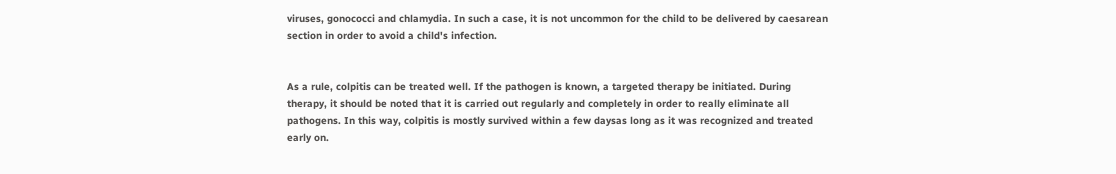viruses, gonococci and chlamydia. In such a case, it is not uncommon for the child to be delivered by caesarean section in order to avoid a child's infection.


As a rule, colpitis can be treated well. If the pathogen is known, a targeted therapy be initiated. During therapy, it should be noted that it is carried out regularly and completely in order to really eliminate all pathogens. In this way, colpitis is mostly survived within a few daysas long as it was recognized and treated early on.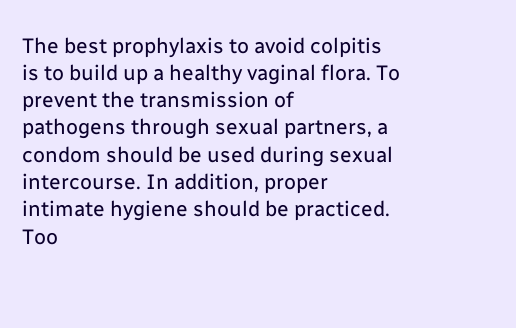The best prophylaxis to avoid colpitis is to build up a healthy vaginal flora. To prevent the transmission of pathogens through sexual partners, a condom should be used during sexual intercourse. In addition, proper intimate hygiene should be practiced. Too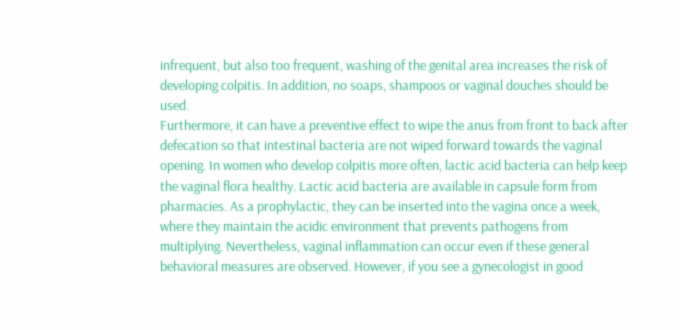infrequent, but also too frequent, washing of the genital area increases the risk of developing colpitis. In addition, no soaps, shampoos or vaginal douches should be used.
Furthermore, it can have a preventive effect to wipe the anus from front to back after defecation so that intestinal bacteria are not wiped forward towards the vaginal opening. In women who develop colpitis more often, lactic acid bacteria can help keep the vaginal flora healthy. Lactic acid bacteria are available in capsule form from pharmacies. As a prophylactic, they can be inserted into the vagina once a week, where they maintain the acidic environment that prevents pathogens from multiplying. Nevertheless, vaginal inflammation can occur even if these general behavioral measures are observed. However, if you see a gynecologist in good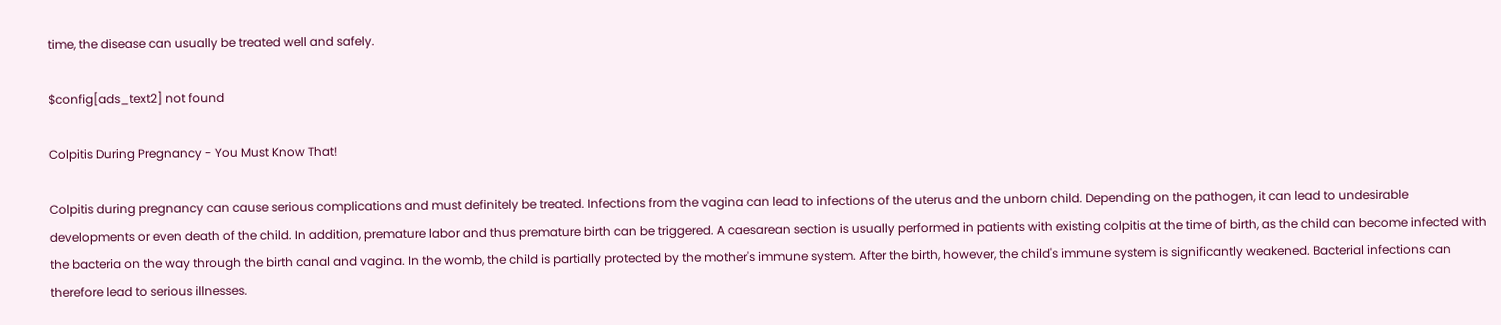time, the disease can usually be treated well and safely.

$config[ads_text2] not found

Colpitis During Pregnancy - You Must Know That!

Colpitis during pregnancy can cause serious complications and must definitely be treated. Infections from the vagina can lead to infections of the uterus and the unborn child. Depending on the pathogen, it can lead to undesirable developments or even death of the child. In addition, premature labor and thus premature birth can be triggered. A caesarean section is usually performed in patients with existing colpitis at the time of birth, as the child can become infected with the bacteria on the way through the birth canal and vagina. In the womb, the child is partially protected by the mother's immune system. After the birth, however, the child's immune system is significantly weakened. Bacterial infections can therefore lead to serious illnesses.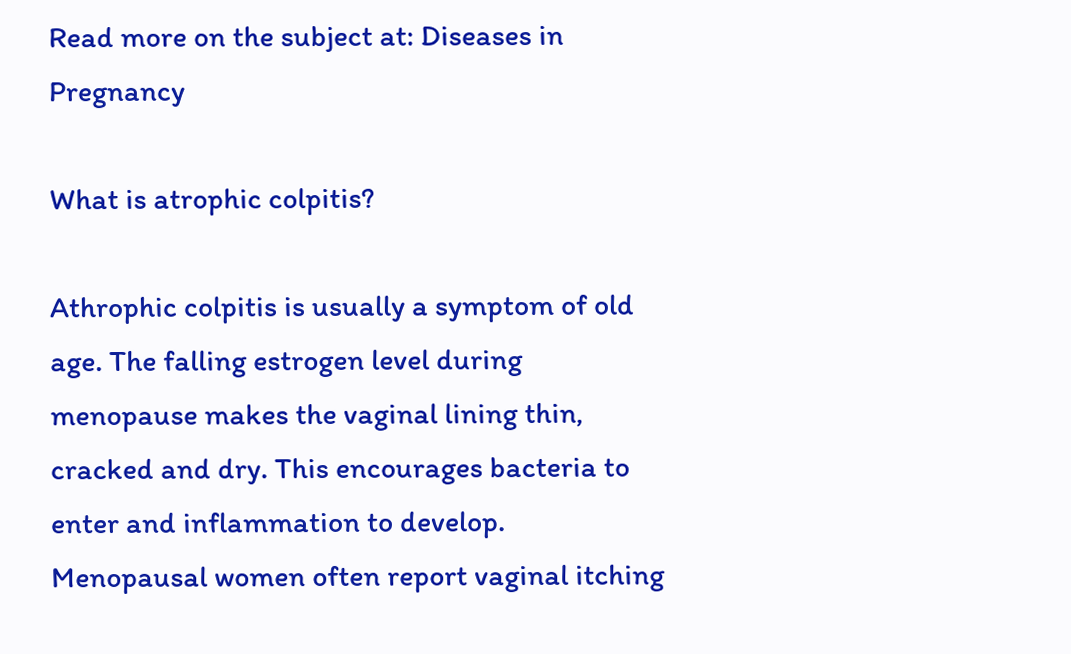Read more on the subject at: Diseases in Pregnancy

What is atrophic colpitis?

Athrophic colpitis is usually a symptom of old age. The falling estrogen level during menopause makes the vaginal lining thin, cracked and dry. This encourages bacteria to enter and inflammation to develop. Menopausal women often report vaginal itching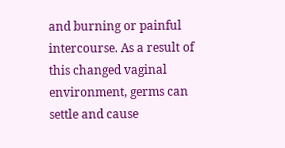and burning or painful intercourse. As a result of this changed vaginal environment, germs can settle and cause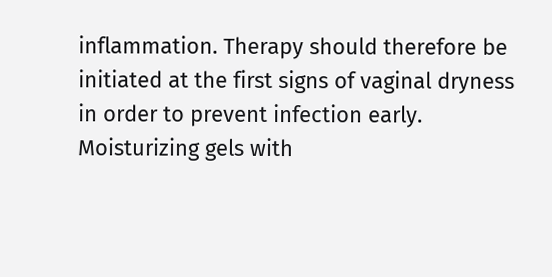inflammation. Therapy should therefore be initiated at the first signs of vaginal dryness in order to prevent infection early. Moisturizing gels with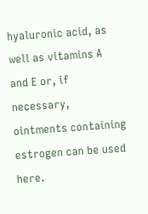hyaluronic acid, as well as vitamins A and E or, if necessary, ointments containing estrogen can be used here.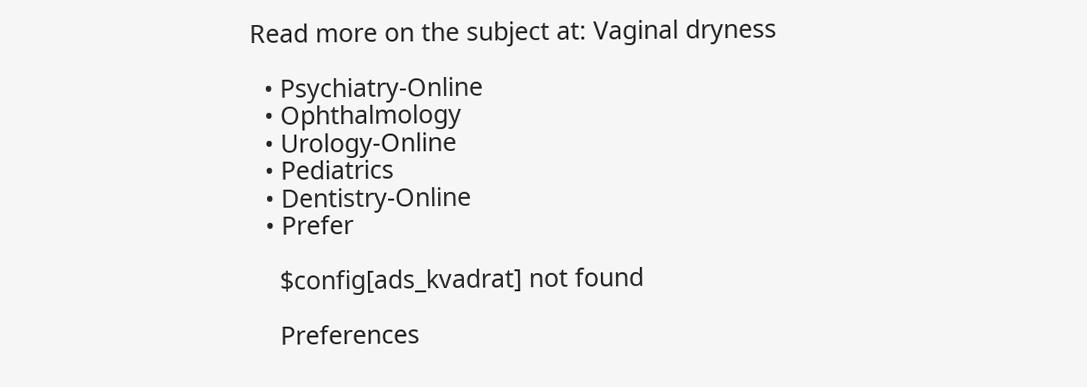Read more on the subject at: Vaginal dryness

  • Psychiatry-Online
  • Ophthalmology
  • Urology-Online
  • Pediatrics
  • Dentistry-Online
  • Prefer

    $config[ads_kvadrat] not found

    Preferences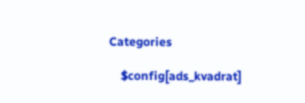Categories

    $config[ads_kvadrat]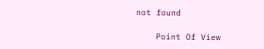not found

    Point Of View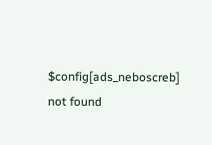$config[ads_neboscreb] not found